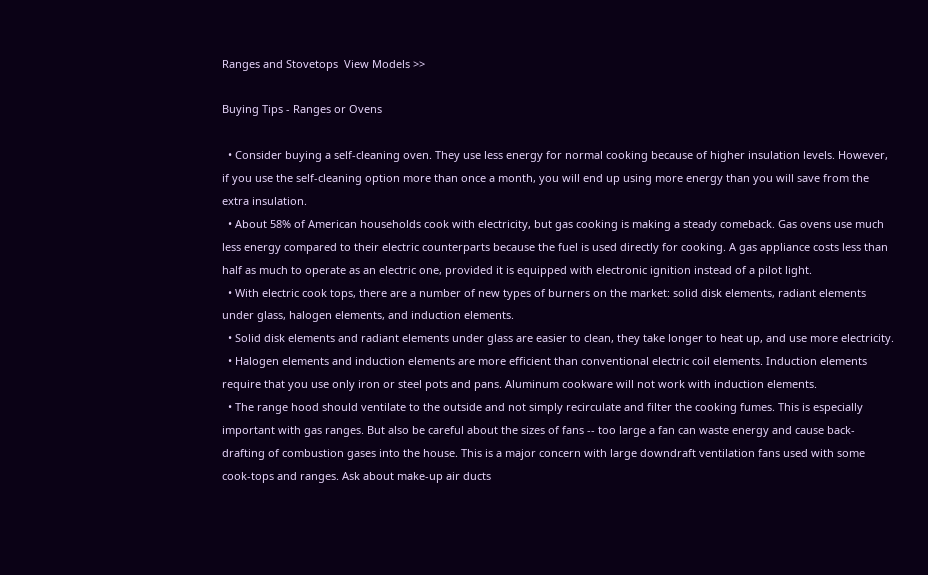Ranges and Stovetops  View Models >>

Buying Tips - Ranges or Ovens

  • Consider buying a self-cleaning oven. They use less energy for normal cooking because of higher insulation levels. However, if you use the self-cleaning option more than once a month, you will end up using more energy than you will save from the extra insulation.
  • About 58% of American households cook with electricity, but gas cooking is making a steady comeback. Gas ovens use much less energy compared to their electric counterparts because the fuel is used directly for cooking. A gas appliance costs less than half as much to operate as an electric one, provided it is equipped with electronic ignition instead of a pilot light.
  • With electric cook tops, there are a number of new types of burners on the market: solid disk elements, radiant elements under glass, halogen elements, and induction elements.
  • Solid disk elements and radiant elements under glass are easier to clean, they take longer to heat up, and use more electricity.
  • Halogen elements and induction elements are more efficient than conventional electric coil elements. Induction elements require that you use only iron or steel pots and pans. Aluminum cookware will not work with induction elements.
  • The range hood should ventilate to the outside and not simply recirculate and filter the cooking fumes. This is especially important with gas ranges. But also be careful about the sizes of fans -- too large a fan can waste energy and cause back-drafting of combustion gases into the house. This is a major concern with large downdraft ventilation fans used with some cook-tops and ranges. Ask about make-up air ducts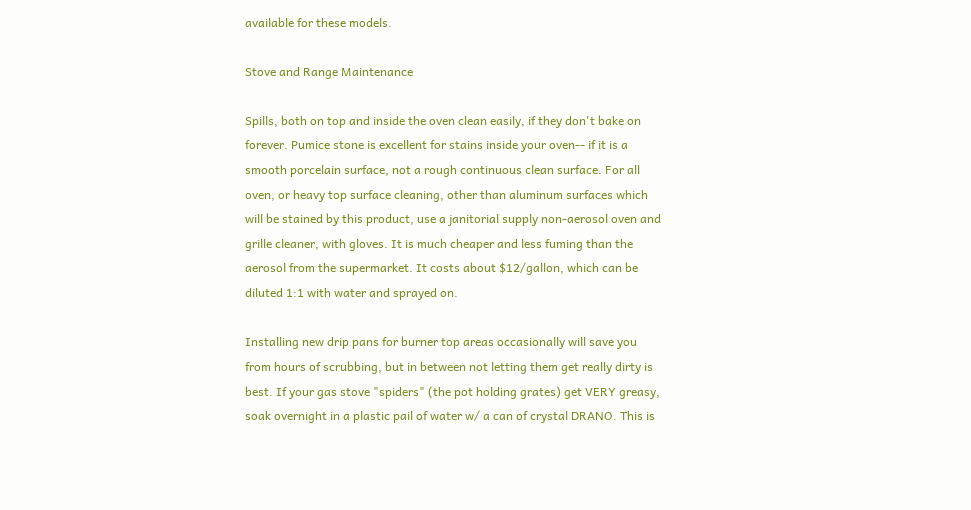available for these models.

Stove and Range Maintenance

Spills, both on top and inside the oven clean easily, if they don't bake on forever. Pumice stone is excellent for stains inside your oven-- if it is a smooth porcelain surface, not a rough continuous clean surface. For all oven, or heavy top surface cleaning, other than aluminum surfaces which will be stained by this product, use a janitorial supply non-aerosol oven and grille cleaner, with gloves. It is much cheaper and less fuming than the aerosol from the supermarket. It costs about $12/gallon, which can be diluted 1:1 with water and sprayed on.

Installing new drip pans for burner top areas occasionally will save you from hours of scrubbing, but in between not letting them get really dirty is best. If your gas stove "spiders" (the pot holding grates) get VERY greasy, soak overnight in a plastic pail of water w/ a can of crystal DRANO. This is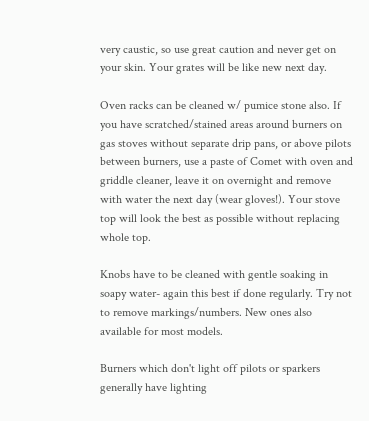very caustic, so use great caution and never get on your skin. Your grates will be like new next day.

Oven racks can be cleaned w/ pumice stone also. If you have scratched/stained areas around burners on gas stoves without separate drip pans, or above pilots between burners, use a paste of Comet with oven and griddle cleaner, leave it on overnight and remove with water the next day (wear gloves!). Your stove top will look the best as possible without replacing whole top.

Knobs have to be cleaned with gentle soaking in soapy water- again this best if done regularly. Try not to remove markings/numbers. New ones also available for most models.

Burners which don't light off pilots or sparkers generally have lighting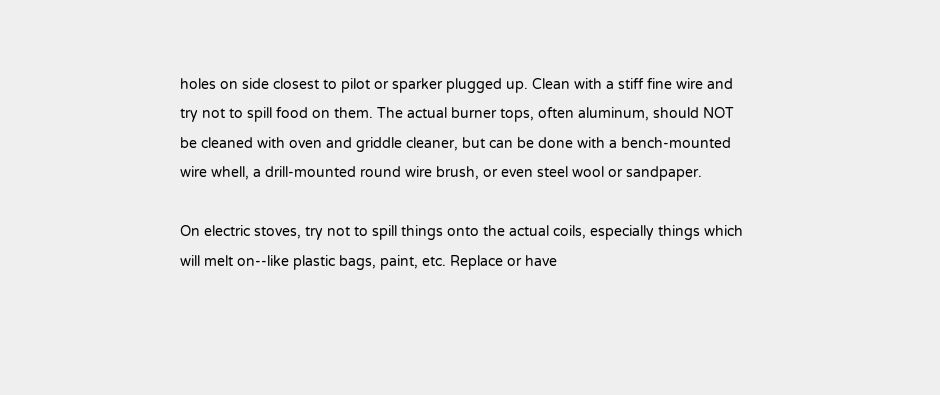holes on side closest to pilot or sparker plugged up. Clean with a stiff fine wire and try not to spill food on them. The actual burner tops, often aluminum, should NOT be cleaned with oven and griddle cleaner, but can be done with a bench-mounted wire whell, a drill-mounted round wire brush, or even steel wool or sandpaper.

On electric stoves, try not to spill things onto the actual coils, especially things which will melt on--like plastic bags, paint, etc. Replace or have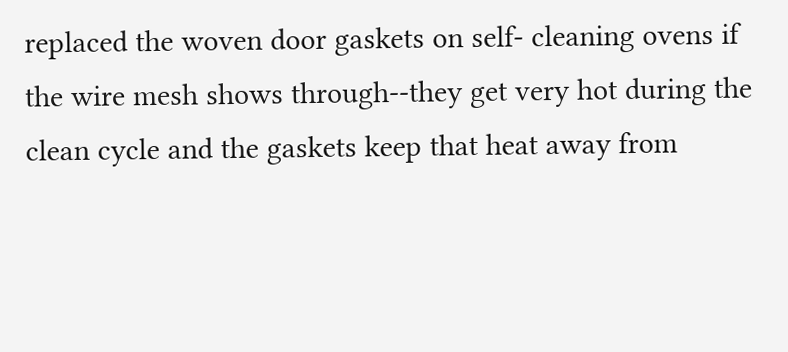replaced the woven door gaskets on self- cleaning ovens if the wire mesh shows through--they get very hot during the clean cycle and the gaskets keep that heat away from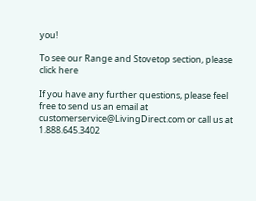you!

To see our Range and Stovetop section, please click here

If you have any further questions, please feel free to send us an email at customerservice@LivingDirect.com or call us at 1.888.645.3402